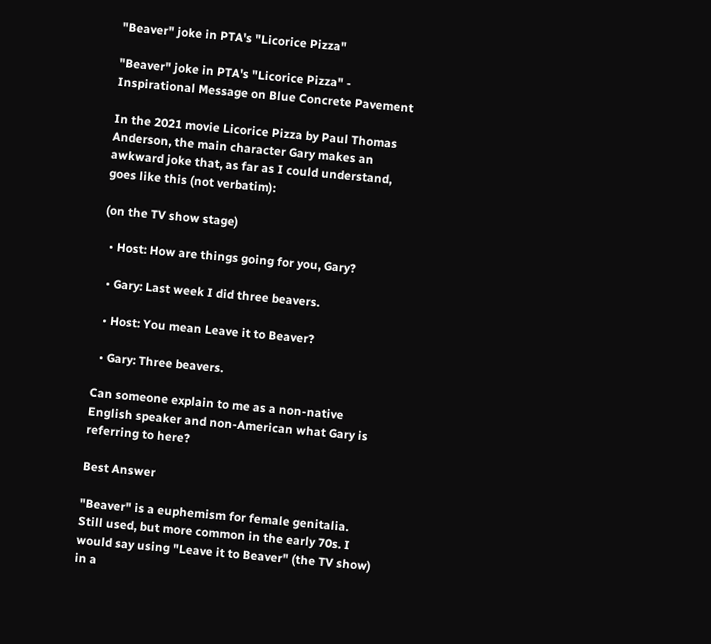"Beaver" joke in PTA's "Licorice Pizza"

"Beaver" joke in PTA's "Licorice Pizza" - Inspirational Message on Blue Concrete Pavement

In the 2021 movie Licorice Pizza by Paul Thomas Anderson, the main character Gary makes an awkward joke that, as far as I could understand, goes like this (not verbatim):

(on the TV show stage)

  • Host: How are things going for you, Gary?

  • Gary: Last week I did three beavers.

  • Host: You mean Leave it to Beaver?

  • Gary: Three beavers.

Can someone explain to me as a non-native English speaker and non-American what Gary is referring to here?

Best Answer

"Beaver" is a euphemism for female genitalia. Still used, but more common in the early 70s. I would say using "Leave it to Beaver" (the TV show) in a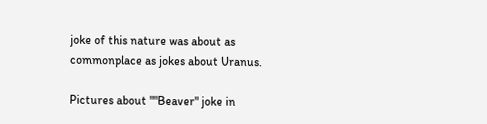joke of this nature was about as commonplace as jokes about Uranus.

Pictures about ""Beaver" joke in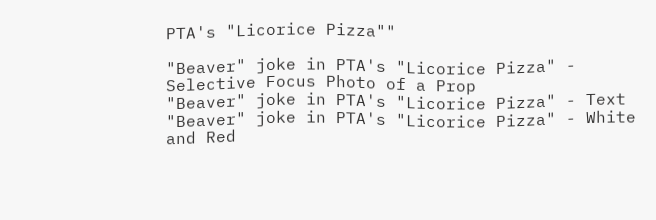PTA's "Licorice Pizza""

"Beaver" joke in PTA's "Licorice Pizza" - Selective Focus Photo of a Prop
"Beaver" joke in PTA's "Licorice Pizza" - Text
"Beaver" joke in PTA's "Licorice Pizza" - White and Red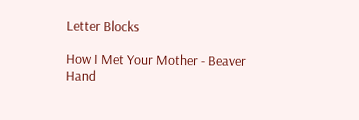Letter Blocks

How I Met Your Mother - Beaver Hand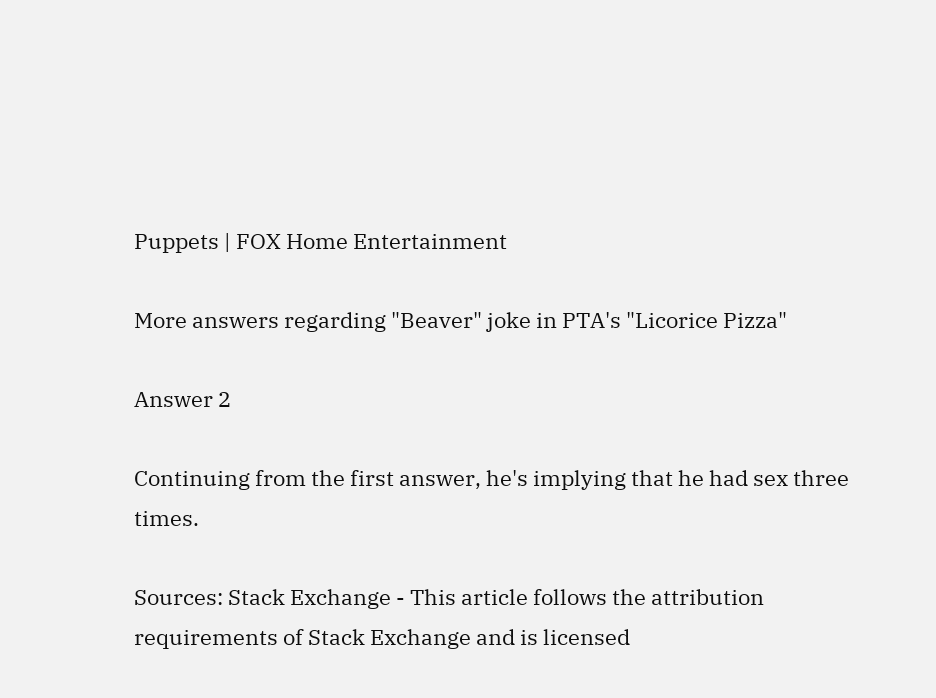Puppets | FOX Home Entertainment

More answers regarding "Beaver" joke in PTA's "Licorice Pizza"

Answer 2

Continuing from the first answer, he's implying that he had sex three times.

Sources: Stack Exchange - This article follows the attribution requirements of Stack Exchange and is licensed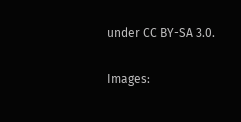under CC BY-SA 3.0.

Images: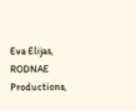Eva Elijas, RODNAE Productions,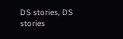DS stories, DS stories